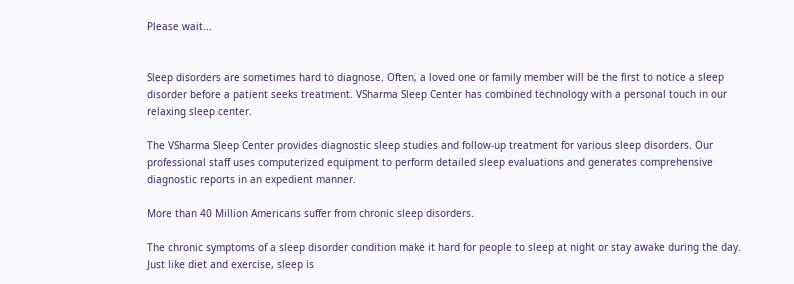Please wait...


Sleep disorders are sometimes hard to diagnose. Often, a loved one or family member will be the first to notice a sleep disorder before a patient seeks treatment. VSharma Sleep Center has combined technology with a personal touch in our relaxing sleep center.

The VSharma Sleep Center provides diagnostic sleep studies and follow-up treatment for various sleep disorders. Our professional staff uses computerized equipment to perform detailed sleep evaluations and generates comprehensive diagnostic reports in an expedient manner.

More than 40 Million Americans suffer from chronic sleep disorders.

The chronic symptoms of a sleep disorder condition make it hard for people to sleep at night or stay awake during the day. Just like diet and exercise, sleep is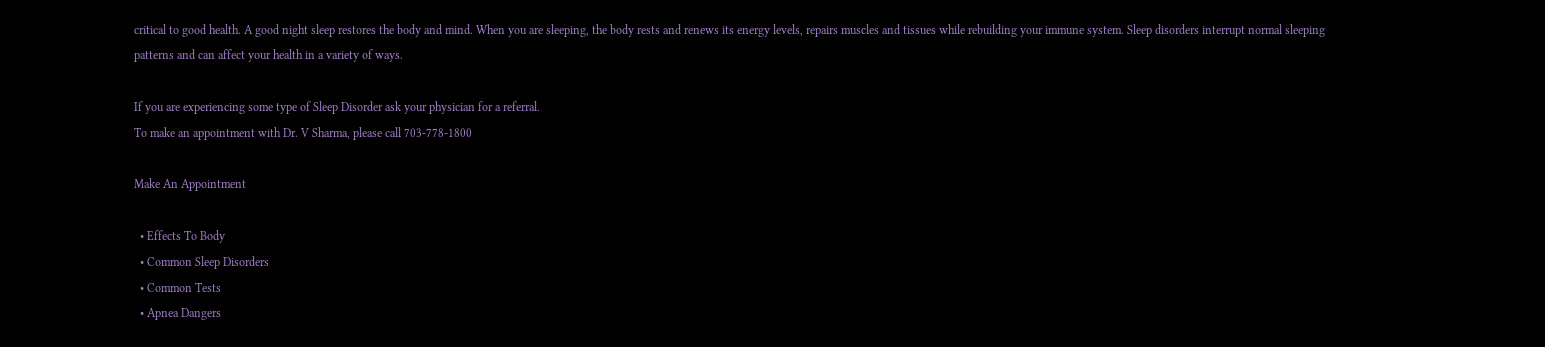critical to good health. A good night sleep restores the body and mind. When you are sleeping, the body rests and renews its energy levels, repairs muscles and tissues while rebuilding your immune system. Sleep disorders interrupt normal sleeping patterns and can affect your health in a variety of ways.

If you are experiencing some type of Sleep Disorder ask your physician for a referral.
To make an appointment with Dr. V Sharma, please call 703-778-1800

Make An Appointment

  • Effects To Body
  • Common Sleep Disorders
  • Common Tests
  • Apnea Dangers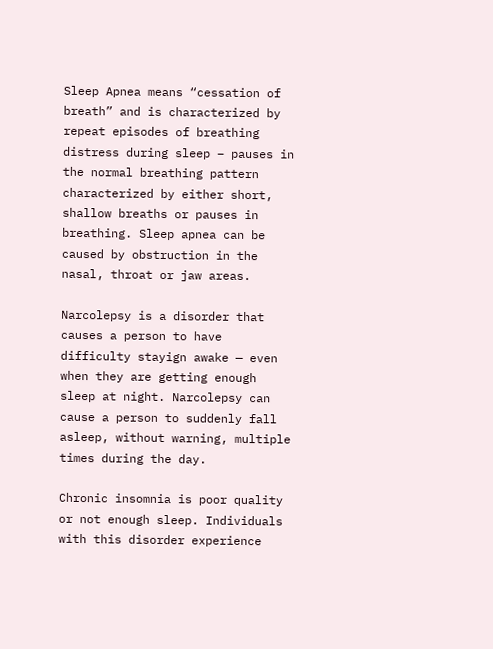Sleep Apnea means “cessation of breath” and is characterized by repeat episodes of breathing distress during sleep – pauses in the normal breathing pattern characterized by either short, shallow breaths or pauses in breathing. Sleep apnea can be caused by obstruction in the nasal, throat or jaw areas.

Narcolepsy is a disorder that causes a person to have difficulty stayign awake — even when they are getting enough sleep at night. Narcolepsy can cause a person to suddenly fall asleep, without warning, multiple times during the day.

Chronic insomnia is poor quality or not enough sleep. Individuals with this disorder experience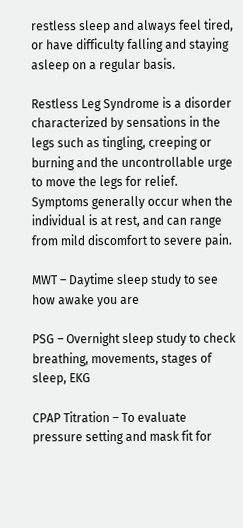restless sleep and always feel tired, or have difficulty falling and staying asleep on a regular basis.

Restless Leg Syndrome is a disorder characterized by sensations in the legs such as tingling, creeping or burning and the uncontrollable urge to move the legs for relief. Symptoms generally occur when the individual is at rest, and can range from mild discomfort to severe pain.

MWT – Daytime sleep study to see how awake you are

PSG – Overnight sleep study to check breathing, movements, stages of sleep, EKG

CPAP Titration – To evaluate pressure setting and mask fit for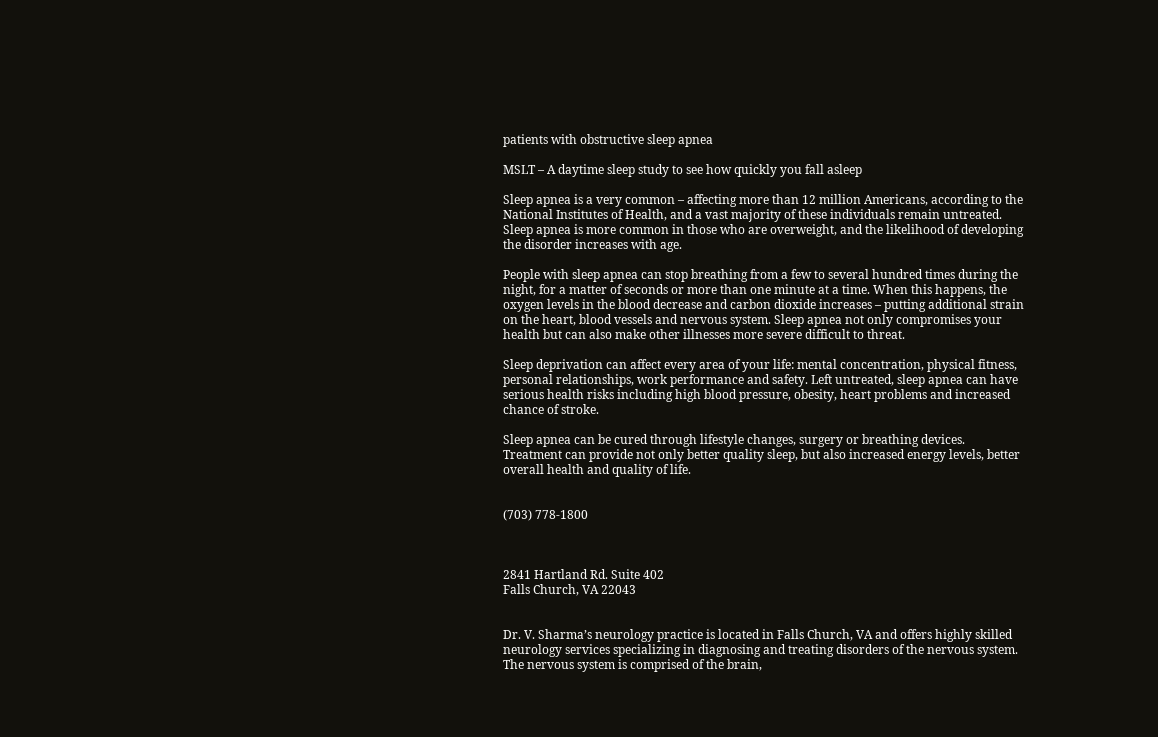patients with obstructive sleep apnea

MSLT – A daytime sleep study to see how quickly you fall asleep

Sleep apnea is a very common – affecting more than 12 million Americans, according to the National Institutes of Health, and a vast majority of these individuals remain untreated. Sleep apnea is more common in those who are overweight, and the likelihood of developing the disorder increases with age.

People with sleep apnea can stop breathing from a few to several hundred times during the night, for a matter of seconds or more than one minute at a time. When this happens, the oxygen levels in the blood decrease and carbon dioxide increases – putting additional strain on the heart, blood vessels and nervous system. Sleep apnea not only compromises your health but can also make other illnesses more severe difficult to threat.

Sleep deprivation can affect every area of your life: mental concentration, physical fitness, personal relationships, work performance and safety. Left untreated, sleep apnea can have serious health risks including high blood pressure, obesity, heart problems and increased chance of stroke.

Sleep apnea can be cured through lifestyle changes, surgery or breathing devices. Treatment can provide not only better quality sleep, but also increased energy levels, better overall health and quality of life.


(703) 778-1800



2841 Hartland Rd. Suite 402
Falls Church, VA 22043


Dr. V. Sharma’s neurology practice is located in Falls Church, VA and offers highly skilled neurology services specializing in diagnosing and treating disorders of the nervous system. The nervous system is comprised of the brain,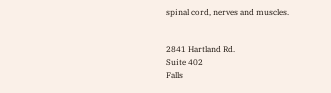spinal cord, nerves and muscles.


2841 Hartland Rd.
Suite 402
Falls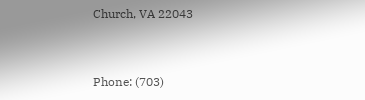Church, VA 22043


Phone: (703)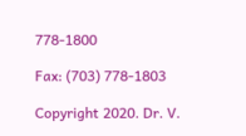778-1800

Fax: (703) 778-1803

Copyright 2020. Dr. V.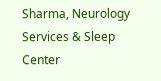Sharma, Neurology Services & Sleep Center